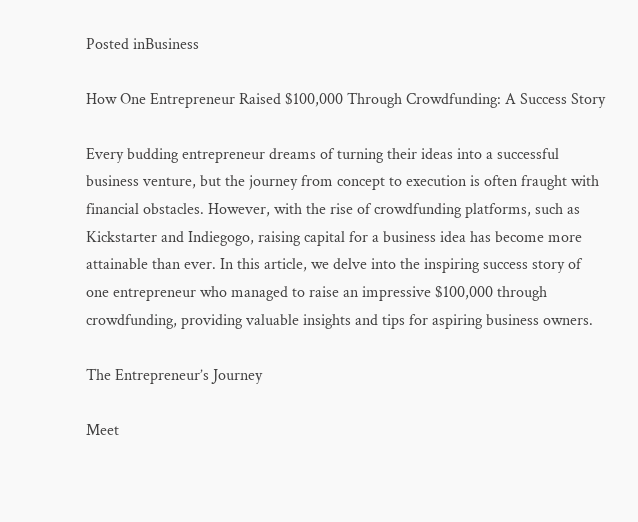Posted inBusiness

How One Entrepreneur Raised $100,000 Through Crowdfunding: A Success Story

Every budding entrepreneur dreams of turning their ideas into a successful business venture, but the journey from concept to execution is often fraught with financial obstacles. However, with the rise of crowdfunding platforms, such as Kickstarter and Indiegogo, raising capital for a business idea has become more attainable than ever. In this article, we delve into the inspiring success story of one entrepreneur who managed to raise an impressive $100,000 through crowdfunding, providing valuable insights and tips for aspiring business owners.

The Entrepreneur’s Journey

Meet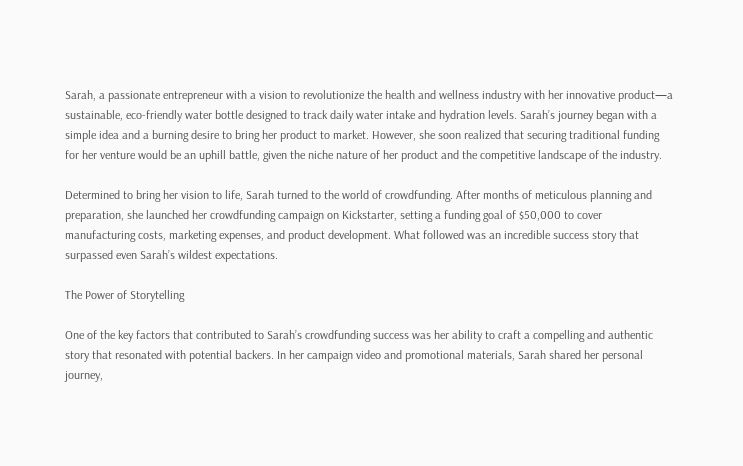Sarah, a passionate entrepreneur with a vision to revolutionize the health and wellness industry with her innovative product—a sustainable, eco-friendly water bottle designed to track daily water intake and hydration levels. Sarah’s journey began with a simple idea and a burning desire to bring her product to market. However, she soon realized that securing traditional funding for her venture would be an uphill battle, given the niche nature of her product and the competitive landscape of the industry.

Determined to bring her vision to life, Sarah turned to the world of crowdfunding. After months of meticulous planning and preparation, she launched her crowdfunding campaign on Kickstarter, setting a funding goal of $50,000 to cover manufacturing costs, marketing expenses, and product development. What followed was an incredible success story that surpassed even Sarah’s wildest expectations.

The Power of Storytelling

One of the key factors that contributed to Sarah’s crowdfunding success was her ability to craft a compelling and authentic story that resonated with potential backers. In her campaign video and promotional materials, Sarah shared her personal journey,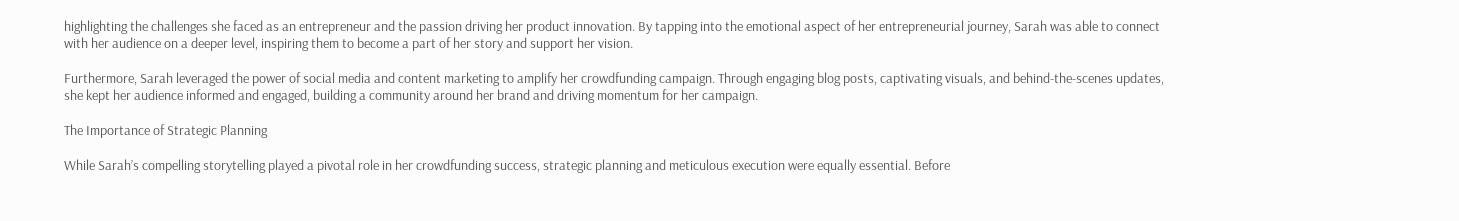highlighting the challenges she faced as an entrepreneur and the passion driving her product innovation. By tapping into the emotional aspect of her entrepreneurial journey, Sarah was able to connect with her audience on a deeper level, inspiring them to become a part of her story and support her vision.

Furthermore, Sarah leveraged the power of social media and content marketing to amplify her crowdfunding campaign. Through engaging blog posts, captivating visuals, and behind-the-scenes updates, she kept her audience informed and engaged, building a community around her brand and driving momentum for her campaign.

The Importance of Strategic Planning

While Sarah’s compelling storytelling played a pivotal role in her crowdfunding success, strategic planning and meticulous execution were equally essential. Before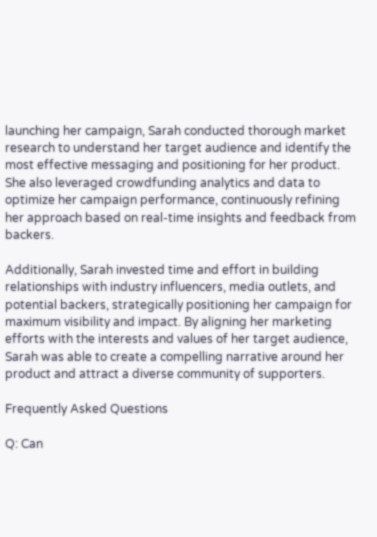launching her campaign, Sarah conducted thorough market research to understand her target audience and identify the most effective messaging and positioning for her product. She also leveraged crowdfunding analytics and data to optimize her campaign performance, continuously refining her approach based on real-time insights and feedback from backers.

Additionally, Sarah invested time and effort in building relationships with industry influencers, media outlets, and potential backers, strategically positioning her campaign for maximum visibility and impact. By aligning her marketing efforts with the interests and values of her target audience, Sarah was able to create a compelling narrative around her product and attract a diverse community of supporters.

Frequently Asked Questions

Q: Can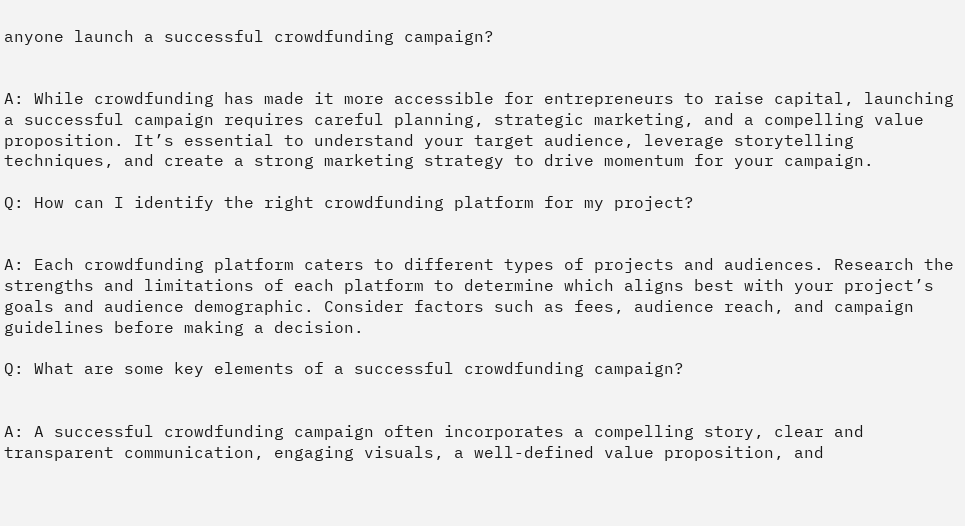anyone launch a successful crowdfunding campaign?


A: While crowdfunding has made it more accessible for entrepreneurs to raise capital, launching a successful campaign requires careful planning, strategic marketing, and a compelling value proposition. It’s essential to understand your target audience, leverage storytelling techniques, and create a strong marketing strategy to drive momentum for your campaign.

Q: How can I identify the right crowdfunding platform for my project?


A: Each crowdfunding platform caters to different types of projects and audiences. Research the strengths and limitations of each platform to determine which aligns best with your project’s goals and audience demographic. Consider factors such as fees, audience reach, and campaign guidelines before making a decision.

Q: What are some key elements of a successful crowdfunding campaign?


A: A successful crowdfunding campaign often incorporates a compelling story, clear and transparent communication, engaging visuals, a well-defined value proposition, and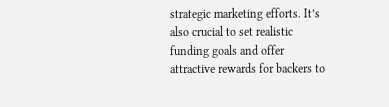strategic marketing efforts. It’s also crucial to set realistic funding goals and offer attractive rewards for backers to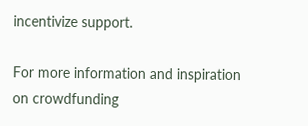incentivize support.

For more information and inspiration on crowdfunding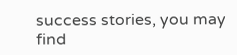success stories, you may find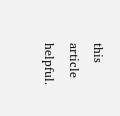this article helpful.